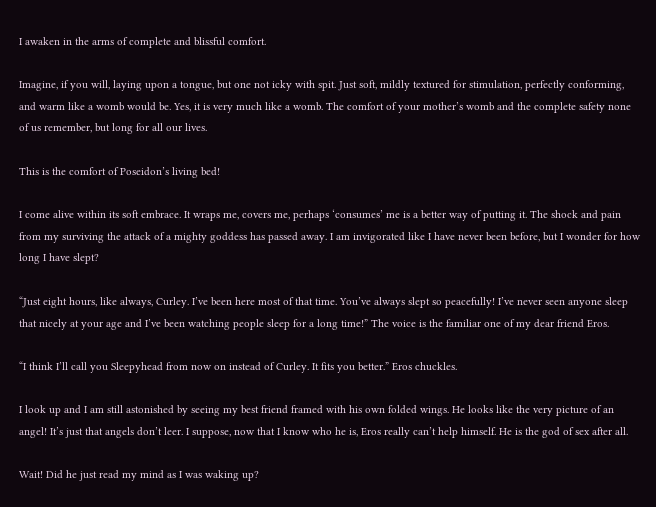I awaken in the arms of complete and blissful comfort.

Imagine, if you will, laying upon a tongue, but one not icky with spit. Just soft, mildly textured for stimulation, perfectly conforming, and warm like a womb would be. Yes, it is very much like a womb. The comfort of your mother’s womb and the complete safety none of us remember, but long for all our lives.

This is the comfort of Poseidon’s living bed!

I come alive within its soft embrace. It wraps me, covers me, perhaps ‘consumes’ me is a better way of putting it. The shock and pain from my surviving the attack of a mighty goddess has passed away. I am invigorated like I have never been before, but I wonder for how long I have slept?

“Just eight hours, like always, Curley. I’ve been here most of that time. You’ve always slept so peacefully! I’ve never seen anyone sleep that nicely at your age and I’ve been watching people sleep for a long time!” The voice is the familiar one of my dear friend Eros.

“I think I’ll call you Sleepyhead from now on instead of Curley. It fits you better.” Eros chuckles.

I look up and I am still astonished by seeing my best friend framed with his own folded wings. He looks like the very picture of an angel! It’s just that angels don’t leer. I suppose, now that I know who he is, Eros really can’t help himself. He is the god of sex after all.

Wait! Did he just read my mind as I was waking up?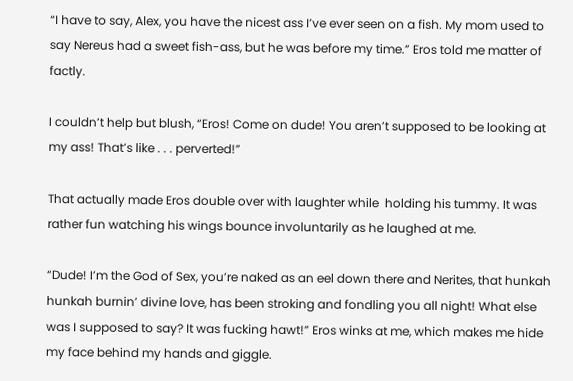“I have to say, Alex, you have the nicest ass I’ve ever seen on a fish. My mom used to say Nereus had a sweet fish-ass, but he was before my time.” Eros told me matter of factly.

I couldn’t help but blush, “Eros! Come on dude! You aren’t supposed to be looking at my ass! That’s like . . . perverted!”

That actually made Eros double over with laughter while  holding his tummy. It was rather fun watching his wings bounce involuntarily as he laughed at me.

“Dude! I’m the God of Sex, you’re naked as an eel down there and Nerites, that hunkah hunkah burnin’ divine love, has been stroking and fondling you all night! What else was I supposed to say? It was fucking hawt!” Eros winks at me, which makes me hide my face behind my hands and giggle.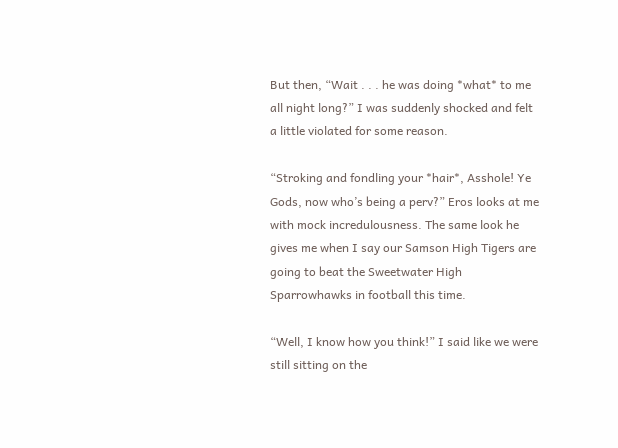But then, “Wait . . . he was doing *what* to me all night long?” I was suddenly shocked and felt a little violated for some reason.

“Stroking and fondling your *hair*, Asshole! Ye Gods, now who’s being a perv?” Eros looks at me with mock incredulousness. The same look he gives me when I say our Samson High Tigers are going to beat the Sweetwater High Sparrowhawks in football this time.

“Well, I know how you think!” I said like we were still sitting on the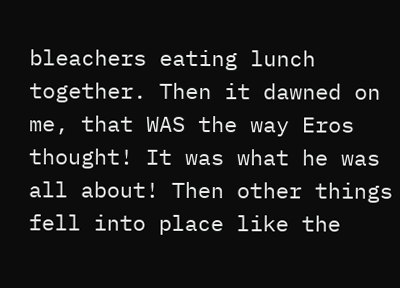bleachers eating lunch together. Then it dawned on me, that WAS the way Eros thought! It was what he was all about! Then other things fell into place like the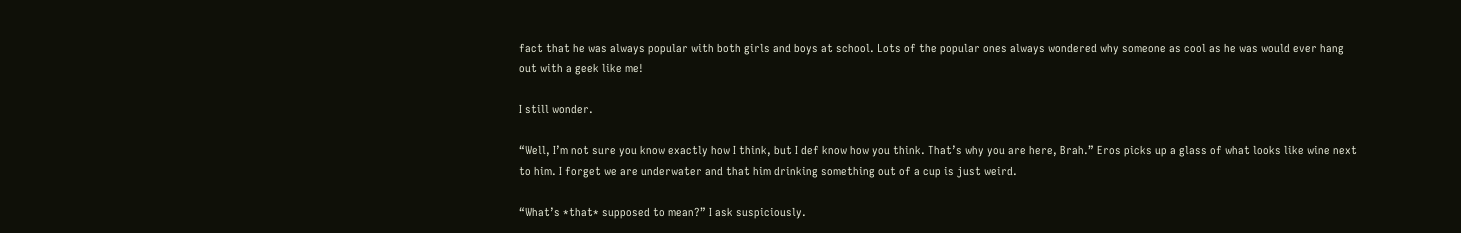fact that he was always popular with both girls and boys at school. Lots of the popular ones always wondered why someone as cool as he was would ever hang out with a geek like me!

I still wonder.

“Well, I’m not sure you know exactly how I think, but I def know how you think. That’s why you are here, Brah.” Eros picks up a glass of what looks like wine next to him. I forget we are underwater and that him drinking something out of a cup is just weird.

“What’s *that* supposed to mean?” I ask suspiciously.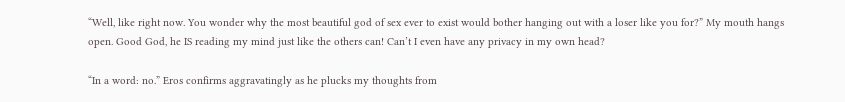“Well, like right now. You wonder why the most beautiful god of sex ever to exist would bother hanging out with a loser like you for?” My mouth hangs open. Good God, he IS reading my mind just like the others can! Can’t I even have any privacy in my own head?

“In a word: no.” Eros confirms aggravatingly as he plucks my thoughts from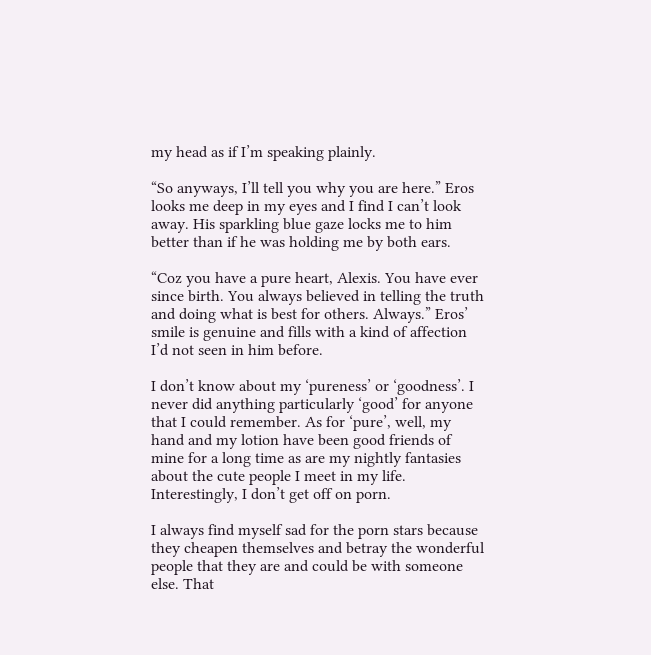my head as if I’m speaking plainly.

“So anyways, I’ll tell you why you are here.” Eros looks me deep in my eyes and I find I can’t look away. His sparkling blue gaze locks me to him better than if he was holding me by both ears.

“Coz you have a pure heart, Alexis. You have ever since birth. You always believed in telling the truth and doing what is best for others. Always.” Eros’ smile is genuine and fills with a kind of affection I’d not seen in him before.

I don’t know about my ‘pureness’ or ‘goodness’. I never did anything particularly ‘good’ for anyone that I could remember. As for ‘pure’, well, my hand and my lotion have been good friends of mine for a long time as are my nightly fantasies about the cute people I meet in my life. Interestingly, I don’t get off on porn.

I always find myself sad for the porn stars because they cheapen themselves and betray the wonderful people that they are and could be with someone else. That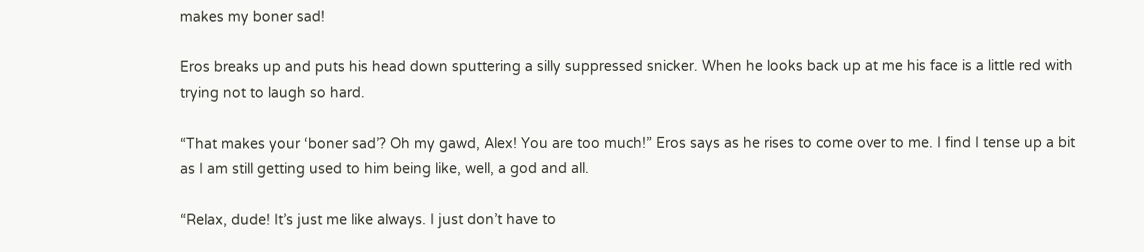makes my boner sad!

Eros breaks up and puts his head down sputtering a silly suppressed snicker. When he looks back up at me his face is a little red with trying not to laugh so hard.

“That makes your ‘boner sad’? Oh my gawd, Alex! You are too much!” Eros says as he rises to come over to me. I find I tense up a bit as I am still getting used to him being like, well, a god and all.

“Relax, dude! It’s just me like always. I just don’t have to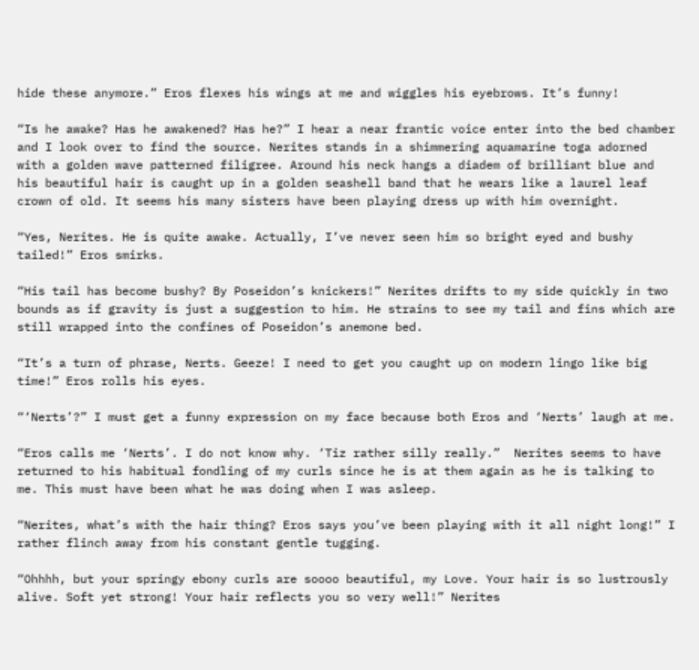hide these anymore.” Eros flexes his wings at me and wiggles his eyebrows. It’s funny!

“Is he awake? Has he awakened? Has he?” I hear a near frantic voice enter into the bed chamber and I look over to find the source. Nerites stands in a shimmering aquamarine toga adorned with a golden wave patterned filigree. Around his neck hangs a diadem of brilliant blue and his beautiful hair is caught up in a golden seashell band that he wears like a laurel leaf crown of old. It seems his many sisters have been playing dress up with him overnight.

“Yes, Nerites. He is quite awake. Actually, I’ve never seen him so bright eyed and bushy tailed!” Eros smirks.

“His tail has become bushy? By Poseidon’s knickers!” Nerites drifts to my side quickly in two bounds as if gravity is just a suggestion to him. He strains to see my tail and fins which are still wrapped into the confines of Poseidon’s anemone bed.

“It’s a turn of phrase, Nerts. Geeze! I need to get you caught up on modern lingo like big time!” Eros rolls his eyes.

“‘Nerts’?” I must get a funny expression on my face because both Eros and ‘Nerts’ laugh at me.

“Eros calls me ‘Nerts’. I do not know why. ‘Tiz rather silly really.”  Nerites seems to have returned to his habitual fondling of my curls since he is at them again as he is talking to me. This must have been what he was doing when I was asleep.

“Nerites, what’s with the hair thing? Eros says you’ve been playing with it all night long!” I rather flinch away from his constant gentle tugging.

“Ohhhh, but your springy ebony curls are soooo beautiful, my Love. Your hair is so lustrously alive. Soft yet strong! Your hair reflects you so very well!” Nerites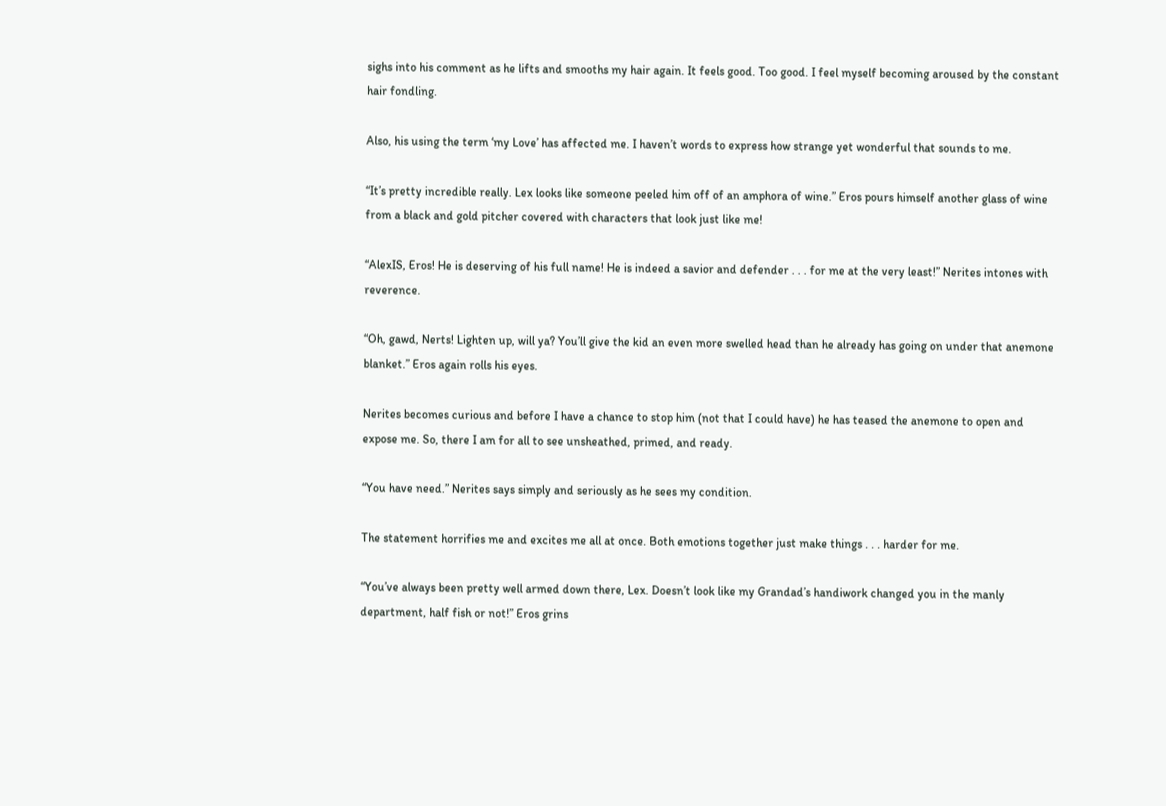sighs into his comment as he lifts and smooths my hair again. It feels good. Too good. I feel myself becoming aroused by the constant hair fondling.

Also, his using the term ‘my Love’ has affected me. I haven’t words to express how strange yet wonderful that sounds to me.

“It’s pretty incredible really. Lex looks like someone peeled him off of an amphora of wine.” Eros pours himself another glass of wine from a black and gold pitcher covered with characters that look just like me!

“AlexIS, Eros! He is deserving of his full name! He is indeed a savior and defender . . . for me at the very least!” Nerites intones with reverence.

“Oh, gawd, Nerts! Lighten up, will ya? You’ll give the kid an even more swelled head than he already has going on under that anemone blanket.” Eros again rolls his eyes.

Nerites becomes curious and before I have a chance to stop him (not that I could have) he has teased the anemone to open and expose me. So, there I am for all to see unsheathed, primed, and ready.

“You have need.” Nerites says simply and seriously as he sees my condition.

The statement horrifies me and excites me all at once. Both emotions together just make things . . . harder for me.

“You’ve always been pretty well armed down there, Lex. Doesn’t look like my Grandad’s handiwork changed you in the manly department, half fish or not!” Eros grins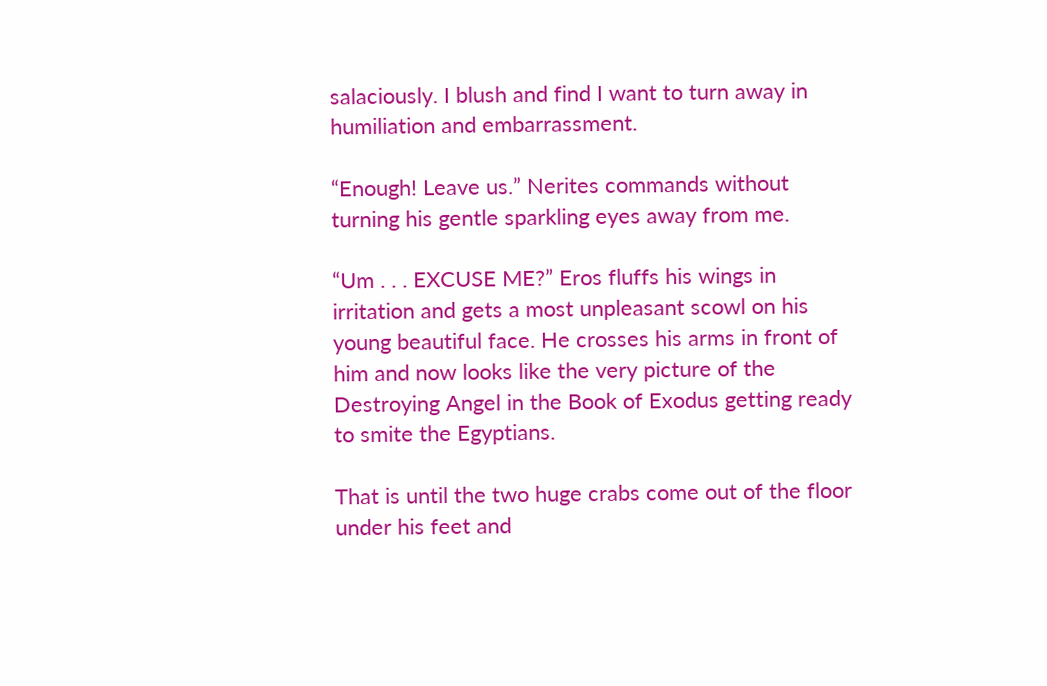salaciously. I blush and find I want to turn away in humiliation and embarrassment.

“Enough! Leave us.” Nerites commands without turning his gentle sparkling eyes away from me.

“Um . . . EXCUSE ME?” Eros fluffs his wings in irritation and gets a most unpleasant scowl on his young beautiful face. He crosses his arms in front of him and now looks like the very picture of the Destroying Angel in the Book of Exodus getting ready to smite the Egyptians.

That is until the two huge crabs come out of the floor under his feet and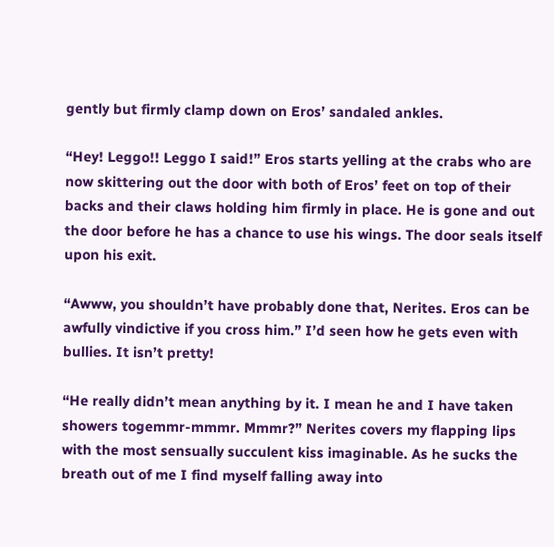gently but firmly clamp down on Eros’ sandaled ankles.

“Hey! Leggo!! Leggo I said!” Eros starts yelling at the crabs who are now skittering out the door with both of Eros’ feet on top of their backs and their claws holding him firmly in place. He is gone and out the door before he has a chance to use his wings. The door seals itself upon his exit.

“Awww, you shouldn’t have probably done that, Nerites. Eros can be awfully vindictive if you cross him.” I’d seen how he gets even with bullies. It isn’t pretty!

“He really didn’t mean anything by it. I mean he and I have taken showers togemmr-mmmr. Mmmr?” Nerites covers my flapping lips with the most sensually succulent kiss imaginable. As he sucks the breath out of me I find myself falling away into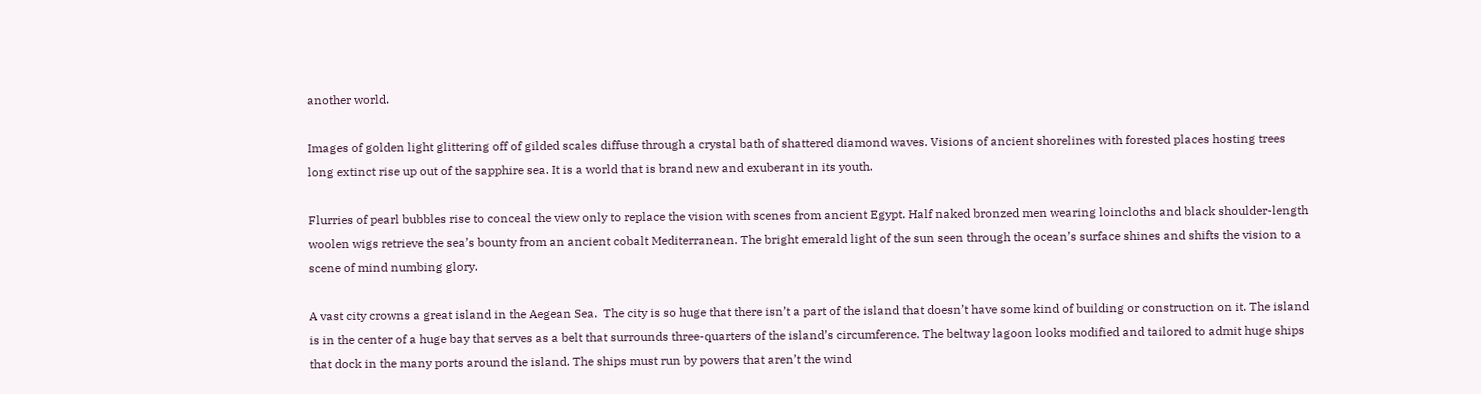another world.

Images of golden light glittering off of gilded scales diffuse through a crystal bath of shattered diamond waves. Visions of ancient shorelines with forested places hosting trees long extinct rise up out of the sapphire sea. It is a world that is brand new and exuberant in its youth.

Flurries of pearl bubbles rise to conceal the view only to replace the vision with scenes from ancient Egypt. Half naked bronzed men wearing loincloths and black shoulder-length woolen wigs retrieve the sea’s bounty from an ancient cobalt Mediterranean. The bright emerald light of the sun seen through the ocean’s surface shines and shifts the vision to a scene of mind numbing glory.

A vast city crowns a great island in the Aegean Sea.  The city is so huge that there isn’t a part of the island that doesn’t have some kind of building or construction on it. The island is in the center of a huge bay that serves as a belt that surrounds three-quarters of the island’s circumference. The beltway lagoon looks modified and tailored to admit huge ships that dock in the many ports around the island. The ships must run by powers that aren’t the wind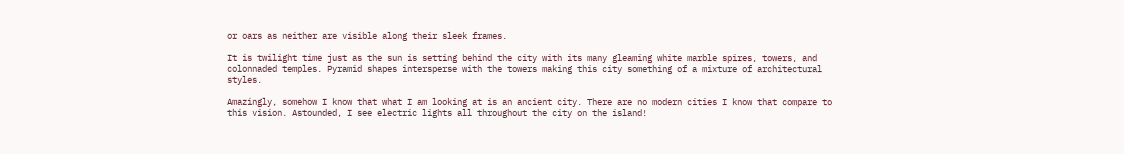or oars as neither are visible along their sleek frames.

It is twilight time just as the sun is setting behind the city with its many gleaming white marble spires, towers, and colonnaded temples. Pyramid shapes intersperse with the towers making this city something of a mixture of architectural styles.

Amazingly, somehow I know that what I am looking at is an ancient city. There are no modern cities I know that compare to this vision. Astounded, I see electric lights all throughout the city on the island!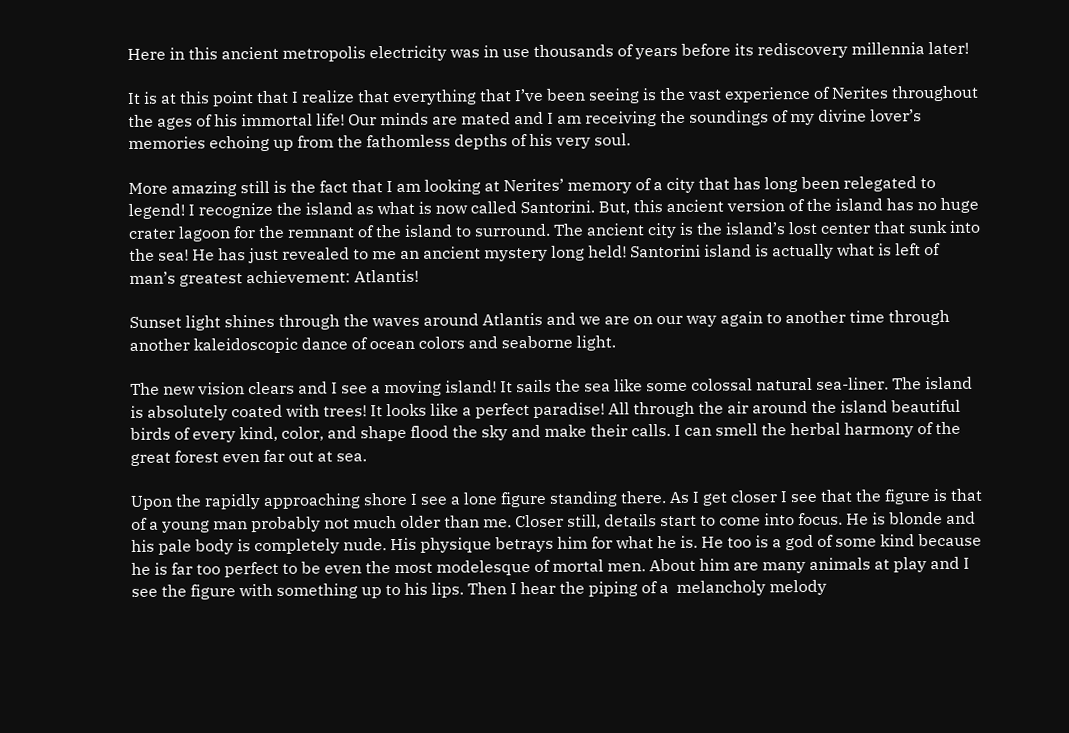Here in this ancient metropolis electricity was in use thousands of years before its rediscovery millennia later!

It is at this point that I realize that everything that I’ve been seeing is the vast experience of Nerites throughout the ages of his immortal life! Our minds are mated and I am receiving the soundings of my divine lover’s memories echoing up from the fathomless depths of his very soul.

More amazing still is the fact that I am looking at Nerites’ memory of a city that has long been relegated to legend! I recognize the island as what is now called Santorini. But, this ancient version of the island has no huge crater lagoon for the remnant of the island to surround. The ancient city is the island’s lost center that sunk into the sea! He has just revealed to me an ancient mystery long held! Santorini island is actually what is left of man’s greatest achievement: Atlantis!

Sunset light shines through the waves around Atlantis and we are on our way again to another time through another kaleidoscopic dance of ocean colors and seaborne light.

The new vision clears and I see a moving island! It sails the sea like some colossal natural sea-liner. The island is absolutely coated with trees! It looks like a perfect paradise! All through the air around the island beautiful birds of every kind, color, and shape flood the sky and make their calls. I can smell the herbal harmony of the great forest even far out at sea.

Upon the rapidly approaching shore I see a lone figure standing there. As I get closer I see that the figure is that of a young man probably not much older than me. Closer still, details start to come into focus. He is blonde and his pale body is completely nude. His physique betrays him for what he is. He too is a god of some kind because he is far too perfect to be even the most modelesque of mortal men. About him are many animals at play and I see the figure with something up to his lips. Then I hear the piping of a  melancholy melody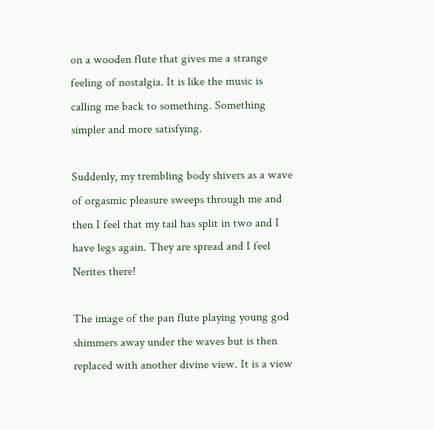on a wooden flute that gives me a strange feeling of nostalgia. It is like the music is calling me back to something. Something simpler and more satisfying.

Suddenly, my trembling body shivers as a wave of orgasmic pleasure sweeps through me and then I feel that my tail has split in two and I have legs again. They are spread and I feel Nerites there!

The image of the pan flute playing young god shimmers away under the waves but is then replaced with another divine view. It is a view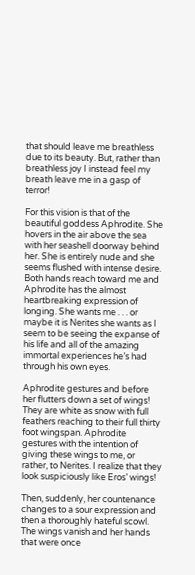that should leave me breathless due to its beauty. But, rather than breathless joy I instead feel my breath leave me in a gasp of terror!

For this vision is that of the beautiful goddess Aphrodite. She hovers in the air above the sea with her seashell doorway behind her. She is entirely nude and she seems flushed with intense desire. Both hands reach toward me and Aphrodite has the almost heartbreaking expression of longing. She wants me . . . or maybe it is Nerites she wants as I seem to be seeing the expanse of his life and all of the amazing immortal experiences he’s had through his own eyes.

Aphrodite gestures and before her flutters down a set of wings! They are white as snow with full feathers reaching to their full thirty foot wingspan. Aphrodite gestures with the intention of giving these wings to me, or rather, to Nerites. I realize that they look suspiciously like Eros’ wings!

Then, suddenly, her countenance changes to a sour expression and then a thoroughly hateful scowl. The wings vanish and her hands that were once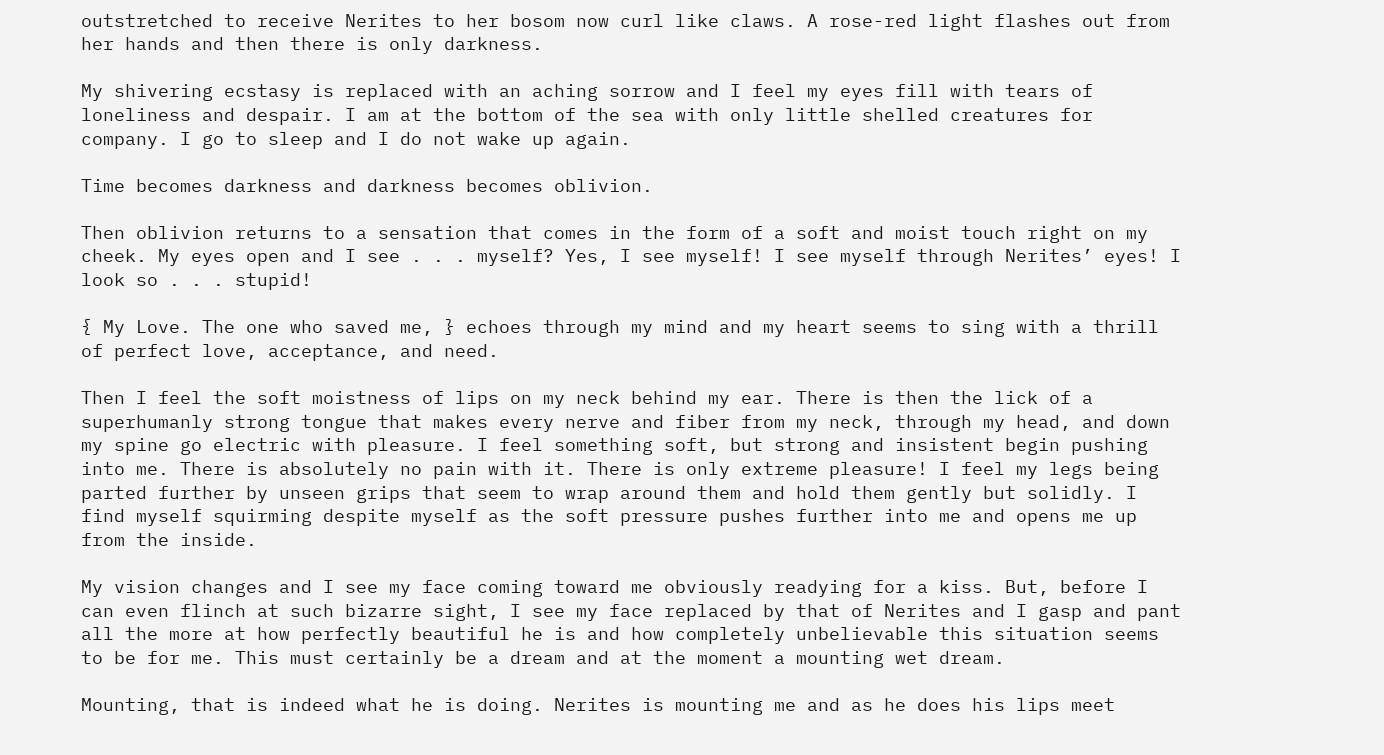outstretched to receive Nerites to her bosom now curl like claws. A rose-red light flashes out from her hands and then there is only darkness.

My shivering ecstasy is replaced with an aching sorrow and I feel my eyes fill with tears of loneliness and despair. I am at the bottom of the sea with only little shelled creatures for company. I go to sleep and I do not wake up again.

Time becomes darkness and darkness becomes oblivion.

Then oblivion returns to a sensation that comes in the form of a soft and moist touch right on my cheek. My eyes open and I see . . . myself? Yes, I see myself! I see myself through Nerites’ eyes! I look so . . . stupid!

{ My Love. The one who saved me, } echoes through my mind and my heart seems to sing with a thrill of perfect love, acceptance, and need.

Then I feel the soft moistness of lips on my neck behind my ear. There is then the lick of a superhumanly strong tongue that makes every nerve and fiber from my neck, through my head, and down my spine go electric with pleasure. I feel something soft, but strong and insistent begin pushing into me. There is absolutely no pain with it. There is only extreme pleasure! I feel my legs being parted further by unseen grips that seem to wrap around them and hold them gently but solidly. I find myself squirming despite myself as the soft pressure pushes further into me and opens me up from the inside.

My vision changes and I see my face coming toward me obviously readying for a kiss. But, before I can even flinch at such bizarre sight, I see my face replaced by that of Nerites and I gasp and pant all the more at how perfectly beautiful he is and how completely unbelievable this situation seems to be for me. This must certainly be a dream and at the moment a mounting wet dream.

Mounting, that is indeed what he is doing. Nerites is mounting me and as he does his lips meet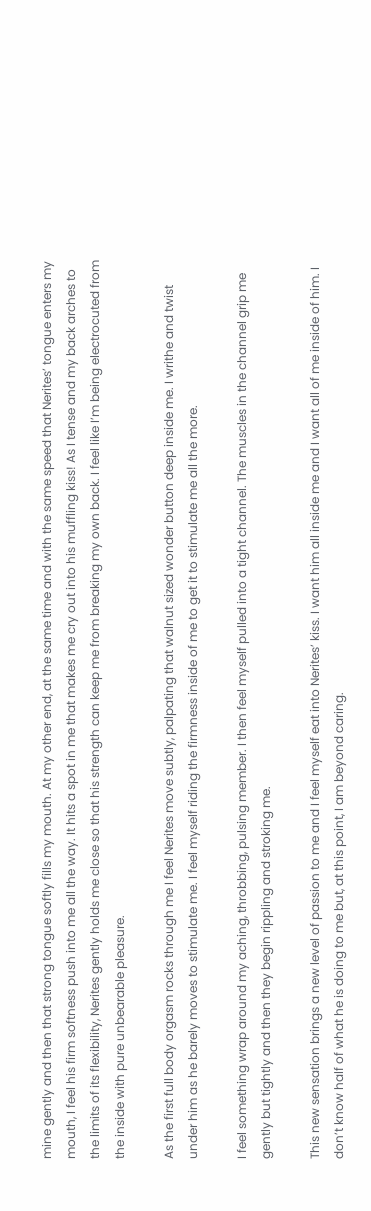mine gently and then that strong tongue softly fills my mouth. At my other end, at the same time and with the same speed that Nerites’ tongue enters my mouth, I feel his firm softness push into me all the way. It hits a spot in me that makes me cry out into his muffling kiss! As I tense and my back arches to the limits of its flexibility, Nerites gently holds me close so that his strength can keep me from breaking my own back. I feel like I’m being electrocuted from the inside with pure unbearable pleasure.

As the first full body orgasm rocks through me I feel Nerites move subtly, palpating that walnut sized wonder button deep inside me. I writhe and twist under him as he barely moves to stimulate me. I feel myself riding the firmness inside of me to get it to stimulate me all the more.

I feel something wrap around my aching, throbbing, pulsing member. I then feel myself pulled into a tight channel. The muscles in the channel grip me gently but tightly and then they begin rippling and stroking me.

This new sensation brings a new level of passion to me and I feel myself eat into Nerites’ kiss. I want him all inside me and I want all of me inside of him. I don’t know half of what he is doing to me but, at this point, I am beyond caring.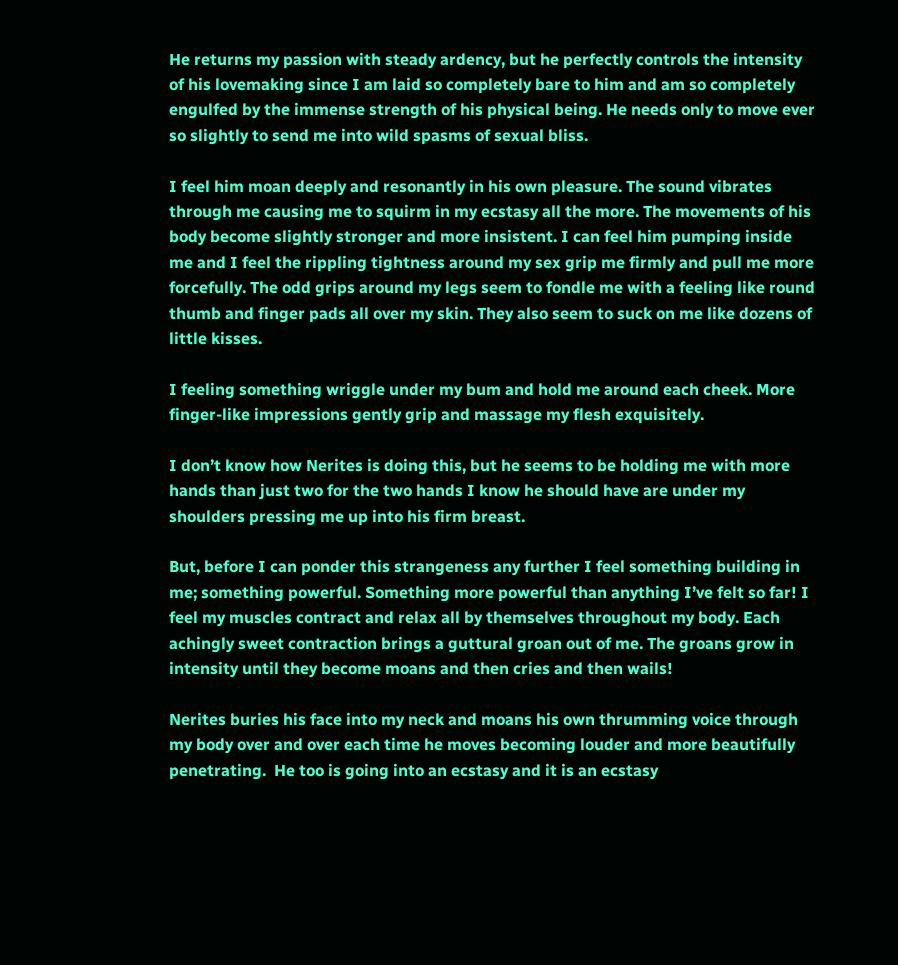He returns my passion with steady ardency, but he perfectly controls the intensity of his lovemaking since I am laid so completely bare to him and am so completely engulfed by the immense strength of his physical being. He needs only to move ever so slightly to send me into wild spasms of sexual bliss.

I feel him moan deeply and resonantly in his own pleasure. The sound vibrates through me causing me to squirm in my ecstasy all the more. The movements of his body become slightly stronger and more insistent. I can feel him pumping inside me and I feel the rippling tightness around my sex grip me firmly and pull me more forcefully. The odd grips around my legs seem to fondle me with a feeling like round thumb and finger pads all over my skin. They also seem to suck on me like dozens of little kisses.

I feeling something wriggle under my bum and hold me around each cheek. More finger-like impressions gently grip and massage my flesh exquisitely.

I don’t know how Nerites is doing this, but he seems to be holding me with more hands than just two for the two hands I know he should have are under my shoulders pressing me up into his firm breast.

But, before I can ponder this strangeness any further I feel something building in me; something powerful. Something more powerful than anything I’ve felt so far! I feel my muscles contract and relax all by themselves throughout my body. Each achingly sweet contraction brings a guttural groan out of me. The groans grow in intensity until they become moans and then cries and then wails!

Nerites buries his face into my neck and moans his own thrumming voice through my body over and over each time he moves becoming louder and more beautifully penetrating.  He too is going into an ecstasy and it is an ecstasy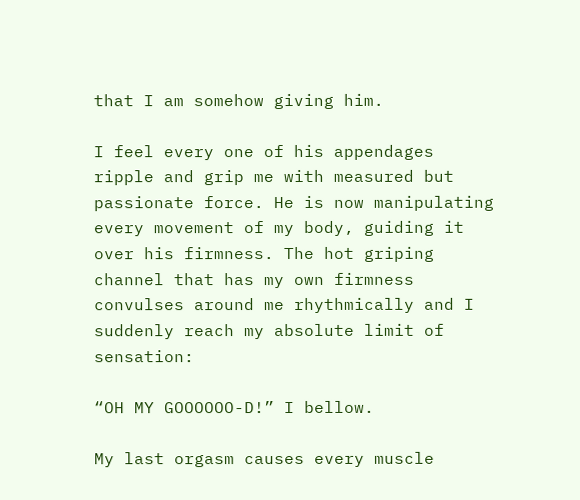that I am somehow giving him.

I feel every one of his appendages ripple and grip me with measured but passionate force. He is now manipulating every movement of my body, guiding it over his firmness. The hot griping channel that has my own firmness convulses around me rhythmically and I suddenly reach my absolute limit of sensation:

“OH MY GOOOOOO-D!” I bellow.

My last orgasm causes every muscle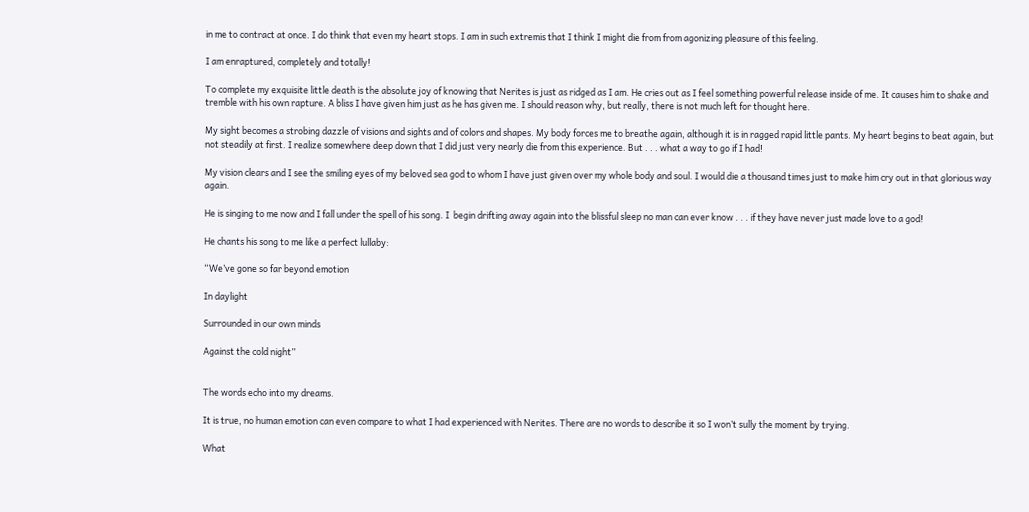in me to contract at once. I do think that even my heart stops. I am in such extremis that I think I might die from from agonizing pleasure of this feeling.

I am enraptured, completely and totally!

To complete my exquisite little death is the absolute joy of knowing that Nerites is just as ridged as I am. He cries out as I feel something powerful release inside of me. It causes him to shake and tremble with his own rapture. A bliss I have given him just as he has given me. I should reason why, but really, there is not much left for thought here.

My sight becomes a strobing dazzle of visions and sights and of colors and shapes. My body forces me to breathe again, although it is in ragged rapid little pants. My heart begins to beat again, but not steadily at first. I realize somewhere deep down that I did just very nearly die from this experience. But . . . what a way to go if I had!

My vision clears and I see the smiling eyes of my beloved sea god to whom I have just given over my whole body and soul. I would die a thousand times just to make him cry out in that glorious way again.

He is singing to me now and I fall under the spell of his song. I  begin drifting away again into the blissful sleep no man can ever know . . . if they have never just made love to a god!

He chants his song to me like a perfect lullaby:

“We’ve gone so far beyond emotion

In daylight

Surrounded in our own minds

Against the cold night”


The words echo into my dreams.

It is true, no human emotion can even compare to what I had experienced with Nerites. There are no words to describe it so I won’t sully the moment by trying.

What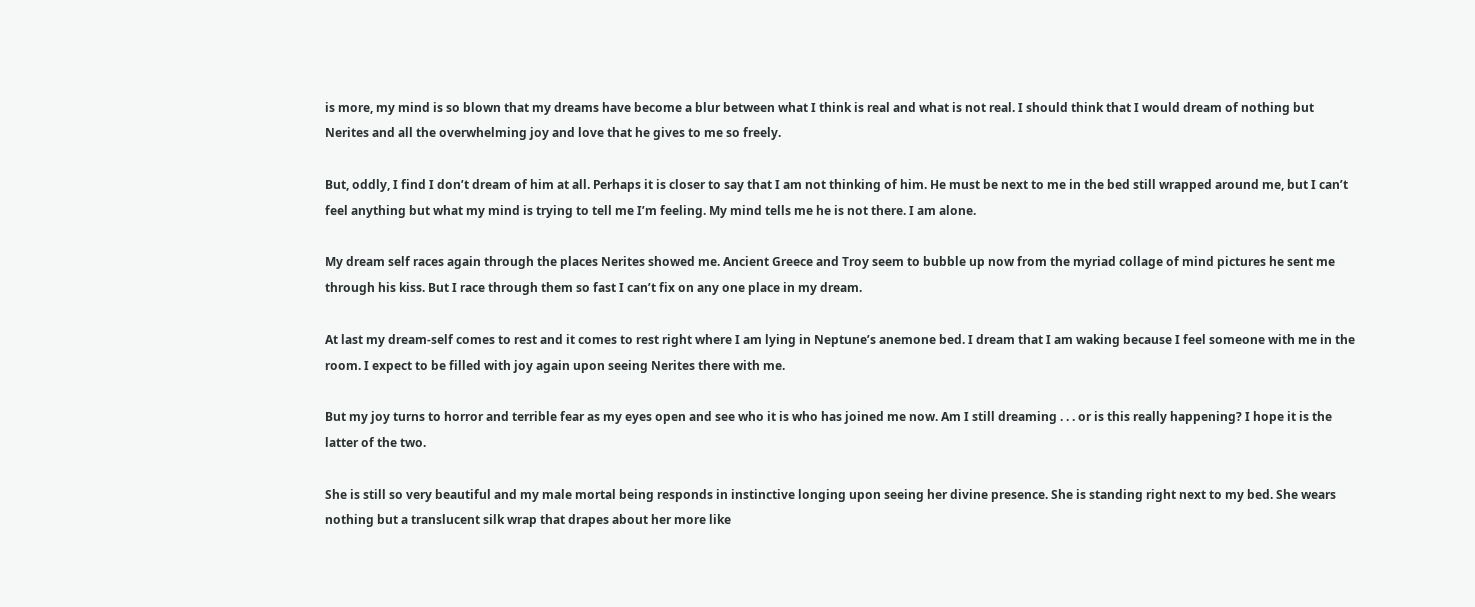is more, my mind is so blown that my dreams have become a blur between what I think is real and what is not real. I should think that I would dream of nothing but Nerites and all the overwhelming joy and love that he gives to me so freely.

But, oddly, I find I don’t dream of him at all. Perhaps it is closer to say that I am not thinking of him. He must be next to me in the bed still wrapped around me, but I can’t feel anything but what my mind is trying to tell me I’m feeling. My mind tells me he is not there. I am alone.

My dream self races again through the places Nerites showed me. Ancient Greece and Troy seem to bubble up now from the myriad collage of mind pictures he sent me through his kiss. But I race through them so fast I can’t fix on any one place in my dream.

At last my dream-self comes to rest and it comes to rest right where I am lying in Neptune’s anemone bed. I dream that I am waking because I feel someone with me in the room. I expect to be filled with joy again upon seeing Nerites there with me.

But my joy turns to horror and terrible fear as my eyes open and see who it is who has joined me now. Am I still dreaming . . . or is this really happening? I hope it is the latter of the two.

She is still so very beautiful and my male mortal being responds in instinctive longing upon seeing her divine presence. She is standing right next to my bed. She wears nothing but a translucent silk wrap that drapes about her more like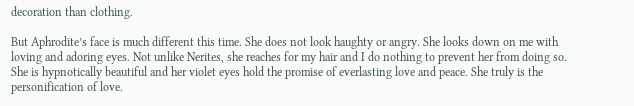decoration than clothing.

But Aphrodite’s face is much different this time. She does not look haughty or angry. She looks down on me with loving and adoring eyes. Not unlike Nerites, she reaches for my hair and I do nothing to prevent her from doing so. She is hypnotically beautiful and her violet eyes hold the promise of everlasting love and peace. She truly is the personification of love.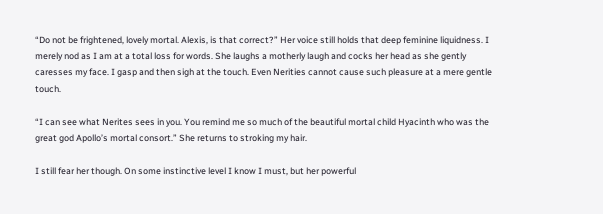“Do not be frightened, lovely mortal. Alexis, is that correct?” Her voice still holds that deep feminine liquidness. I merely nod as I am at a total loss for words. She laughs a motherly laugh and cocks her head as she gently caresses my face. I gasp and then sigh at the touch. Even Nerities cannot cause such pleasure at a mere gentle touch.

“I can see what Nerites sees in you. You remind me so much of the beautiful mortal child Hyacinth who was the great god Apollo’s mortal consort.” She returns to stroking my hair.

I still fear her though. On some instinctive level I know I must, but her powerful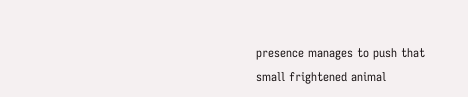presence manages to push that small frightened animal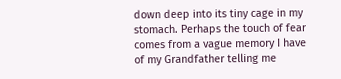down deep into its tiny cage in my stomach. Perhaps the touch of fear comes from a vague memory I have of my Grandfather telling me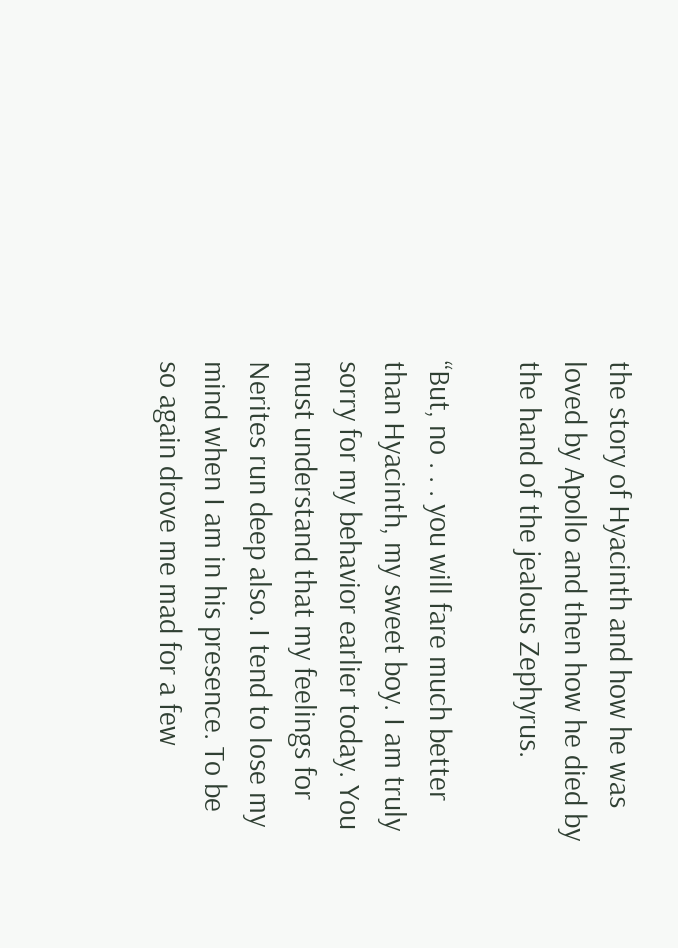the story of Hyacinth and how he was loved by Apollo and then how he died by the hand of the jealous Zephyrus.

“But, no . . . you will fare much better than Hyacinth, my sweet boy. I am truly sorry for my behavior earlier today. You must understand that my feelings for Nerites run deep also. I tend to lose my mind when I am in his presence. To be so again drove me mad for a few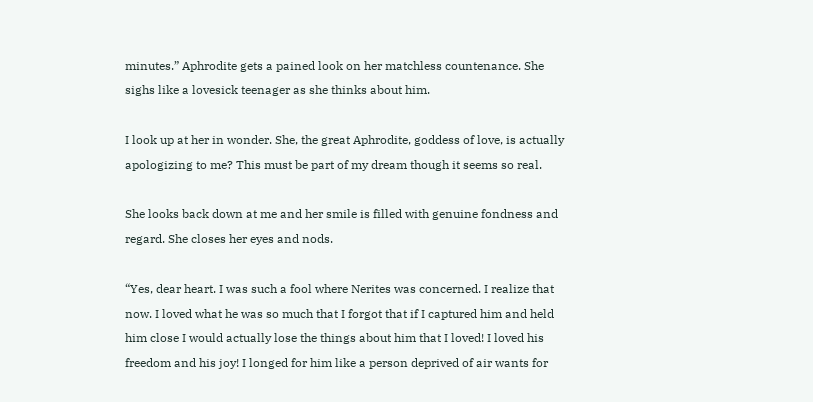minutes.” Aphrodite gets a pained look on her matchless countenance. She sighs like a lovesick teenager as she thinks about him.

I look up at her in wonder. She, the great Aphrodite, goddess of love, is actually apologizing to me? This must be part of my dream though it seems so real.

She looks back down at me and her smile is filled with genuine fondness and regard. She closes her eyes and nods.

“Yes, dear heart. I was such a fool where Nerites was concerned. I realize that now. I loved what he was so much that I forgot that if I captured him and held him close I would actually lose the things about him that I loved! I loved his freedom and his joy! I longed for him like a person deprived of air wants for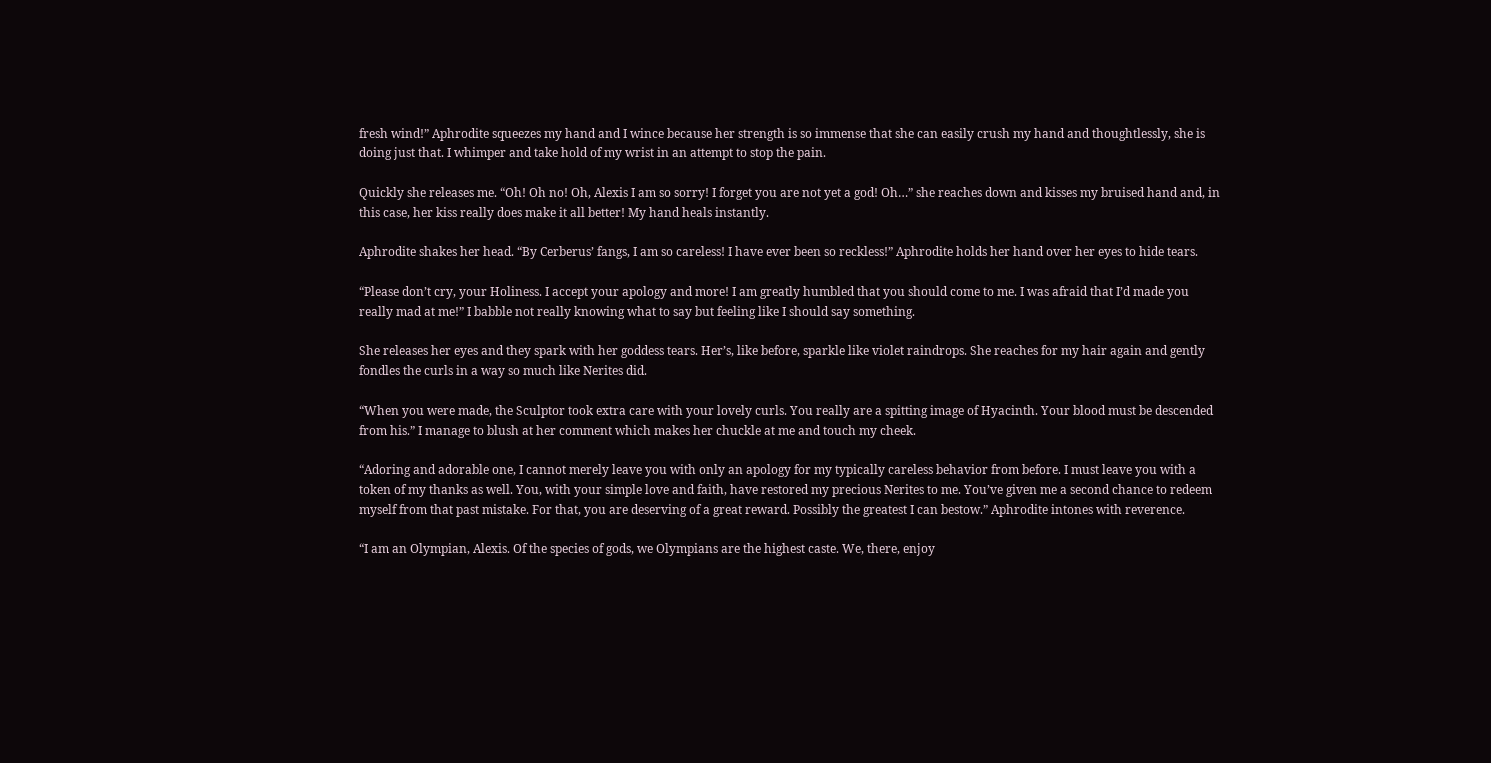fresh wind!” Aphrodite squeezes my hand and I wince because her strength is so immense that she can easily crush my hand and thoughtlessly, she is doing just that. I whimper and take hold of my wrist in an attempt to stop the pain.

Quickly she releases me. “Oh! Oh no! Oh, Alexis I am so sorry! I forget you are not yet a god! Oh…” she reaches down and kisses my bruised hand and, in this case, her kiss really does make it all better! My hand heals instantly.

Aphrodite shakes her head. “By Cerberus’ fangs, I am so careless! I have ever been so reckless!” Aphrodite holds her hand over her eyes to hide tears.

“Please don’t cry, your Holiness. I accept your apology and more! I am greatly humbled that you should come to me. I was afraid that I’d made you really mad at me!” I babble not really knowing what to say but feeling like I should say something.

She releases her eyes and they spark with her goddess tears. Her’s, like before, sparkle like violet raindrops. She reaches for my hair again and gently fondles the curls in a way so much like Nerites did.

“When you were made, the Sculptor took extra care with your lovely curls. You really are a spitting image of Hyacinth. Your blood must be descended from his.” I manage to blush at her comment which makes her chuckle at me and touch my cheek.

“Adoring and adorable one, I cannot merely leave you with only an apology for my typically careless behavior from before. I must leave you with a token of my thanks as well. You, with your simple love and faith, have restored my precious Nerites to me. You’ve given me a second chance to redeem myself from that past mistake. For that, you are deserving of a great reward. Possibly the greatest I can bestow.” Aphrodite intones with reverence.

“I am an Olympian, Alexis. Of the species of gods, we Olympians are the highest caste. We, there, enjoy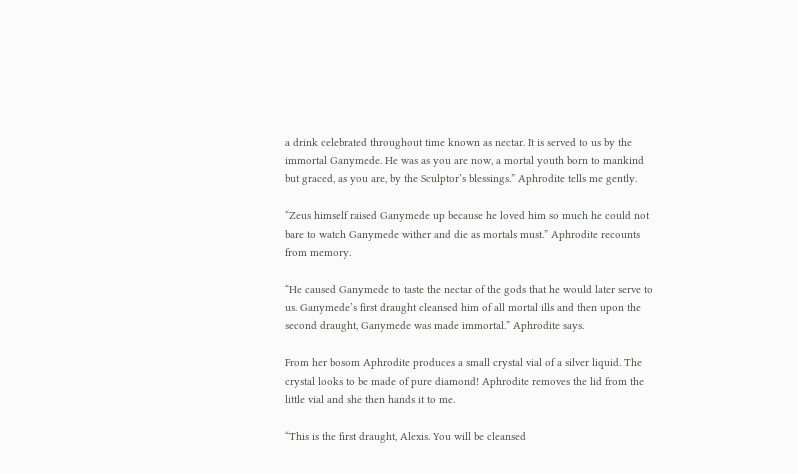a drink celebrated throughout time known as nectar. It is served to us by the immortal Ganymede. He was as you are now, a mortal youth born to mankind but graced, as you are, by the Sculptor’s blessings.” Aphrodite tells me gently.

“Zeus himself raised Ganymede up because he loved him so much he could not bare to watch Ganymede wither and die as mortals must.” Aphrodite recounts from memory.

“He caused Ganymede to taste the nectar of the gods that he would later serve to us. Ganymede’s first draught cleansed him of all mortal ills and then upon the second draught, Ganymede was made immortal.” Aphrodite says.

From her bosom Aphrodite produces a small crystal vial of a silver liquid. The crystal looks to be made of pure diamond! Aphrodite removes the lid from the little vial and she then hands it to me.

“This is the first draught, Alexis. You will be cleansed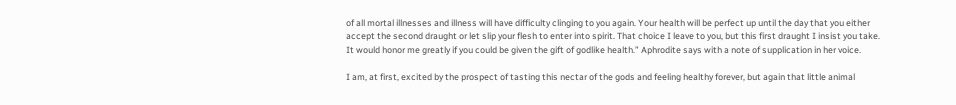of all mortal illnesses and illness will have difficulty clinging to you again. Your health will be perfect up until the day that you either accept the second draught or let slip your flesh to enter into spirit. That choice I leave to you, but this first draught I insist you take. It would honor me greatly if you could be given the gift of godlike health.” Aphrodite says with a note of supplication in her voice.

I am, at first, excited by the prospect of tasting this nectar of the gods and feeling healthy forever, but again that little animal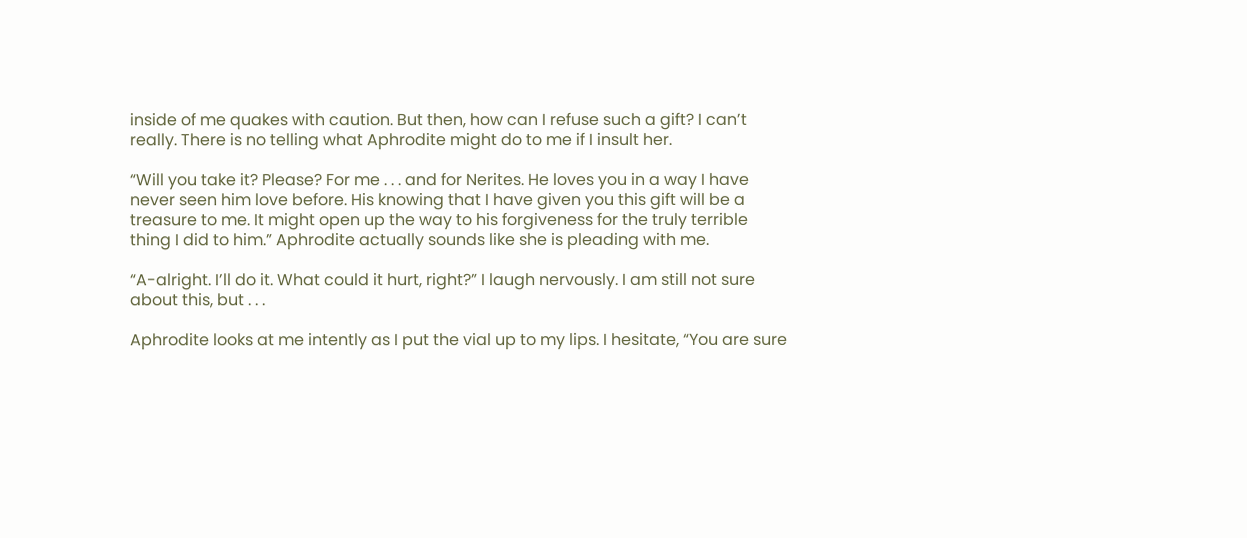inside of me quakes with caution. But then, how can I refuse such a gift? I can’t really. There is no telling what Aphrodite might do to me if I insult her.

“Will you take it? Please? For me . . . and for Nerites. He loves you in a way I have never seen him love before. His knowing that I have given you this gift will be a treasure to me. It might open up the way to his forgiveness for the truly terrible thing I did to him.” Aphrodite actually sounds like she is pleading with me.

“A-alright. I’ll do it. What could it hurt, right?” I laugh nervously. I am still not sure about this, but . . .

Aphrodite looks at me intently as I put the vial up to my lips. I hesitate, “You are sure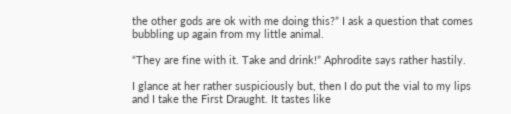the other gods are ok with me doing this?” I ask a question that comes bubbling up again from my little animal.

“They are fine with it. Take and drink!” Aphrodite says rather hastily.

I glance at her rather suspiciously but, then I do put the vial to my lips and I take the First Draught. It tastes like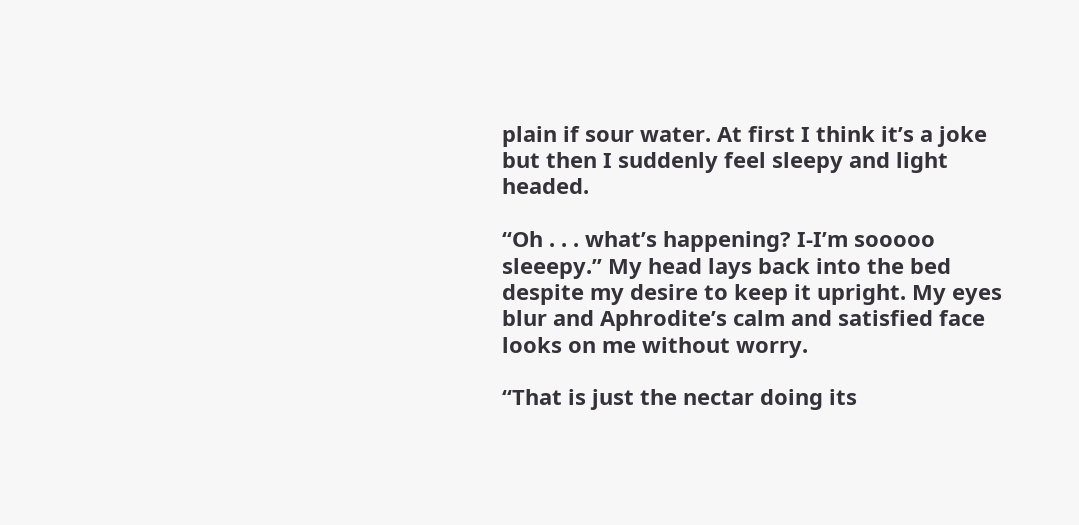plain if sour water. At first I think it’s a joke but then I suddenly feel sleepy and light headed.

“Oh . . . what’s happening? I-I’m sooooo sleeepy.” My head lays back into the bed despite my desire to keep it upright. My eyes blur and Aphrodite’s calm and satisfied face looks on me without worry.

“That is just the nectar doing its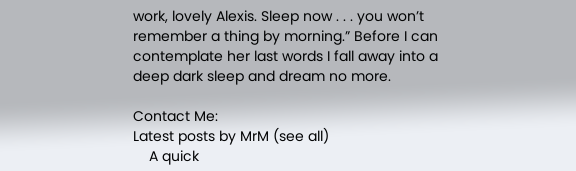work, lovely Alexis. Sleep now . . . you won’t remember a thing by morning.” Before I can contemplate her last words I fall away into a deep dark sleep and dream no more.

Contact Me:
Latest posts by MrM (see all)
    A quick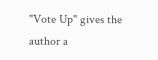"Vote Up" gives the author a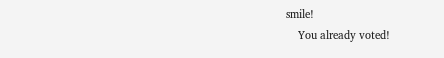smile!
    You already voted!